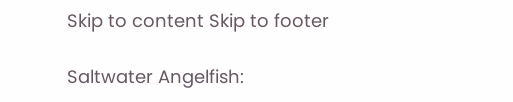Skip to content Skip to footer

Saltwater Angelfish: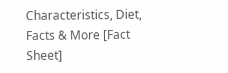Characteristics, Diet, Facts & More [Fact Sheet]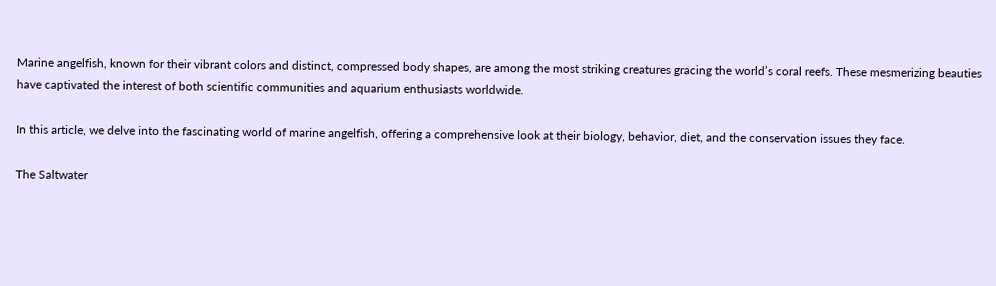Marine angelfish, known for their vibrant colors and distinct, compressed body shapes, are among the most striking creatures gracing the world’s coral reefs. These mesmerizing beauties have captivated the interest of both scientific communities and aquarium enthusiasts worldwide.

In this article, we delve into the fascinating world of marine angelfish, offering a comprehensive look at their biology, behavior, diet, and the conservation issues they face.

The Saltwater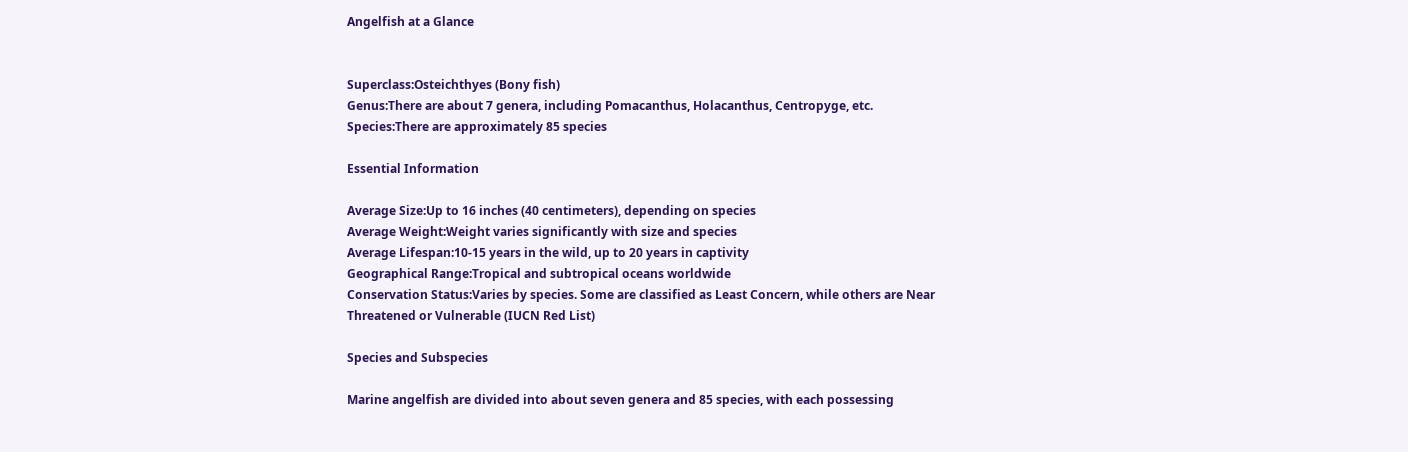Angelfish at a Glance


Superclass:Osteichthyes (Bony fish)
Genus:There are about 7 genera, including Pomacanthus, Holacanthus, Centropyge, etc.
Species:There are approximately 85 species

Essential Information

Average Size:Up to 16 inches (40 centimeters), depending on species
Average Weight:Weight varies significantly with size and species
Average Lifespan:10-15 years in the wild, up to 20 years in captivity
Geographical Range:Tropical and subtropical oceans worldwide
Conservation Status:Varies by species. Some are classified as Least Concern, while others are Near Threatened or Vulnerable (IUCN Red List)

Species and Subspecies

Marine angelfish are divided into about seven genera and 85 species, with each possessing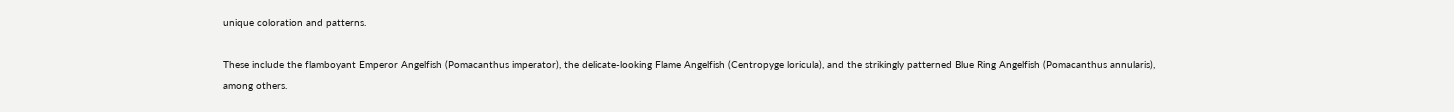unique coloration and patterns.

These include the flamboyant Emperor Angelfish (Pomacanthus imperator), the delicate-looking Flame Angelfish (Centropyge loricula), and the strikingly patterned Blue Ring Angelfish (Pomacanthus annularis), among others.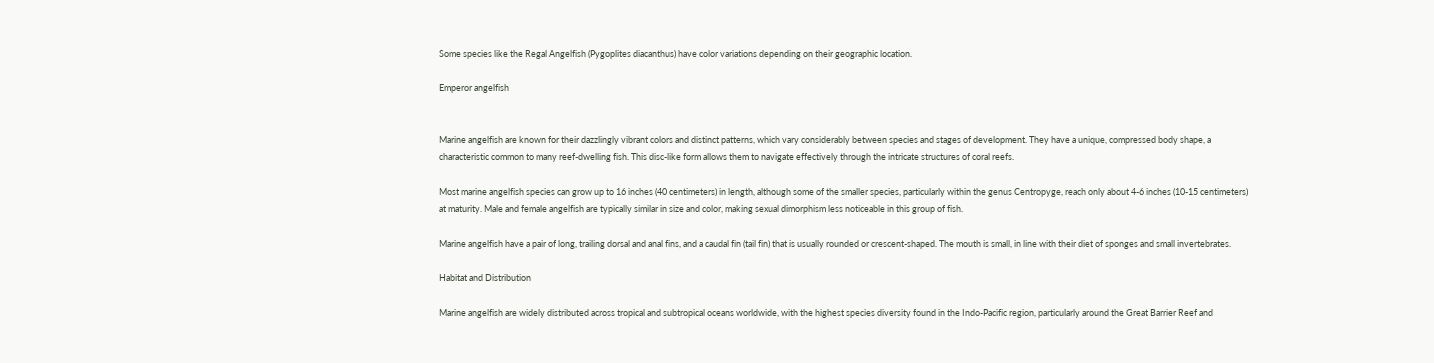Some species like the Regal Angelfish (Pygoplites diacanthus) have color variations depending on their geographic location.

Emperor angelfish


Marine angelfish are known for their dazzlingly vibrant colors and distinct patterns, which vary considerably between species and stages of development. They have a unique, compressed body shape, a characteristic common to many reef-dwelling fish. This disc-like form allows them to navigate effectively through the intricate structures of coral reefs.

Most marine angelfish species can grow up to 16 inches (40 centimeters) in length, although some of the smaller species, particularly within the genus Centropyge, reach only about 4-6 inches (10-15 centimeters) at maturity. Male and female angelfish are typically similar in size and color, making sexual dimorphism less noticeable in this group of fish.

Marine angelfish have a pair of long, trailing dorsal and anal fins, and a caudal fin (tail fin) that is usually rounded or crescent-shaped. The mouth is small, in line with their diet of sponges and small invertebrates.

Habitat and Distribution

Marine angelfish are widely distributed across tropical and subtropical oceans worldwide, with the highest species diversity found in the Indo-Pacific region, particularly around the Great Barrier Reef and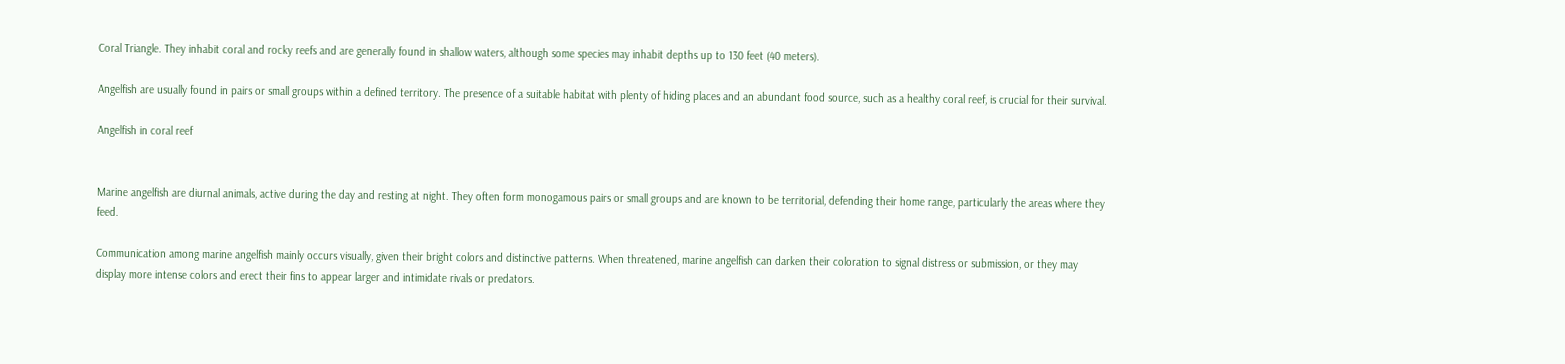Coral Triangle. They inhabit coral and rocky reefs and are generally found in shallow waters, although some species may inhabit depths up to 130 feet (40 meters).

Angelfish are usually found in pairs or small groups within a defined territory. The presence of a suitable habitat with plenty of hiding places and an abundant food source, such as a healthy coral reef, is crucial for their survival.

Angelfish in coral reef


Marine angelfish are diurnal animals, active during the day and resting at night. They often form monogamous pairs or small groups and are known to be territorial, defending their home range, particularly the areas where they feed.

Communication among marine angelfish mainly occurs visually, given their bright colors and distinctive patterns. When threatened, marine angelfish can darken their coloration to signal distress or submission, or they may display more intense colors and erect their fins to appear larger and intimidate rivals or predators.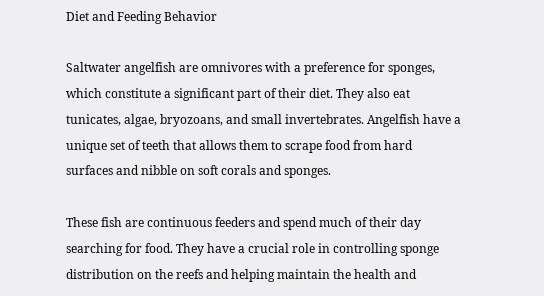Diet and Feeding Behavior

Saltwater angelfish are omnivores with a preference for sponges, which constitute a significant part of their diet. They also eat tunicates, algae, bryozoans, and small invertebrates. Angelfish have a unique set of teeth that allows them to scrape food from hard surfaces and nibble on soft corals and sponges.

These fish are continuous feeders and spend much of their day searching for food. They have a crucial role in controlling sponge distribution on the reefs and helping maintain the health and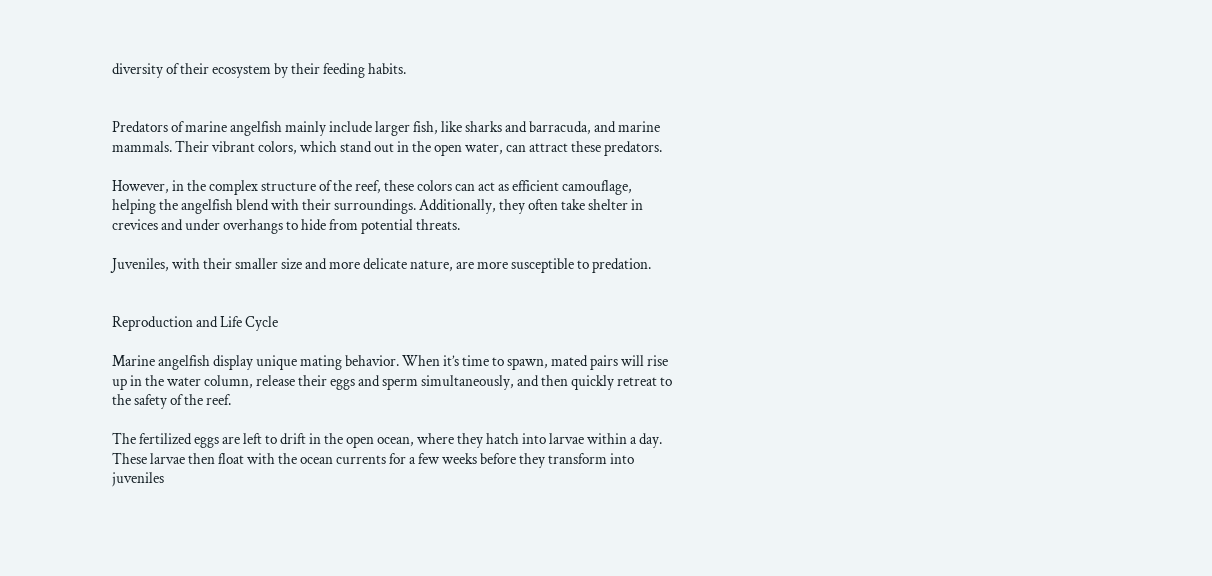diversity of their ecosystem by their feeding habits.


Predators of marine angelfish mainly include larger fish, like sharks and barracuda, and marine mammals. Their vibrant colors, which stand out in the open water, can attract these predators.

However, in the complex structure of the reef, these colors can act as efficient camouflage, helping the angelfish blend with their surroundings. Additionally, they often take shelter in crevices and under overhangs to hide from potential threats.

Juveniles, with their smaller size and more delicate nature, are more susceptible to predation.


Reproduction and Life Cycle

Marine angelfish display unique mating behavior. When it’s time to spawn, mated pairs will rise up in the water column, release their eggs and sperm simultaneously, and then quickly retreat to the safety of the reef.

The fertilized eggs are left to drift in the open ocean, where they hatch into larvae within a day. These larvae then float with the ocean currents for a few weeks before they transform into juveniles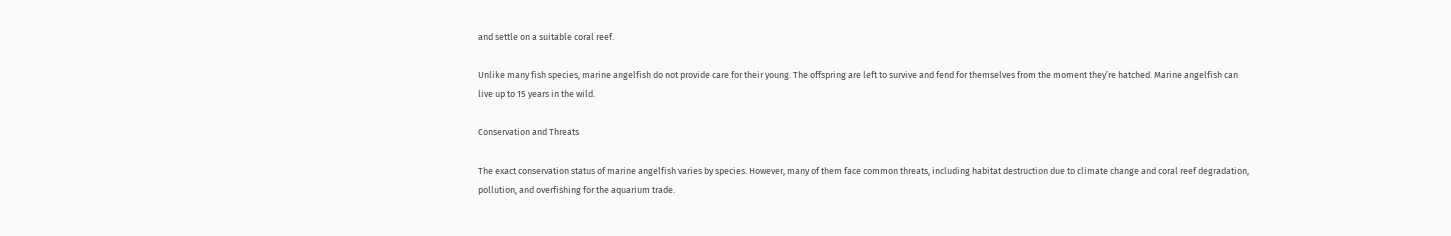and settle on a suitable coral reef.

Unlike many fish species, marine angelfish do not provide care for their young. The offspring are left to survive and fend for themselves from the moment they’re hatched. Marine angelfish can live up to 15 years in the wild.

Conservation and Threats

The exact conservation status of marine angelfish varies by species. However, many of them face common threats, including habitat destruction due to climate change and coral reef degradation, pollution, and overfishing for the aquarium trade.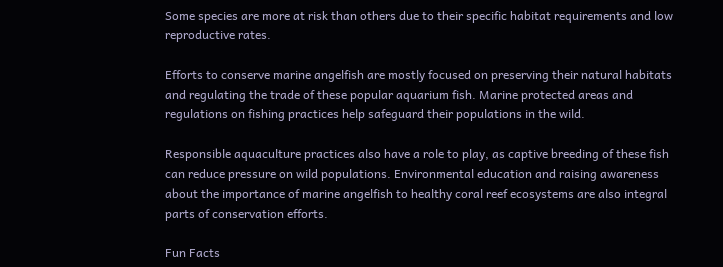Some species are more at risk than others due to their specific habitat requirements and low reproductive rates.

Efforts to conserve marine angelfish are mostly focused on preserving their natural habitats and regulating the trade of these popular aquarium fish. Marine protected areas and regulations on fishing practices help safeguard their populations in the wild.

Responsible aquaculture practices also have a role to play, as captive breeding of these fish can reduce pressure on wild populations. Environmental education and raising awareness about the importance of marine angelfish to healthy coral reef ecosystems are also integral parts of conservation efforts.

Fun Facts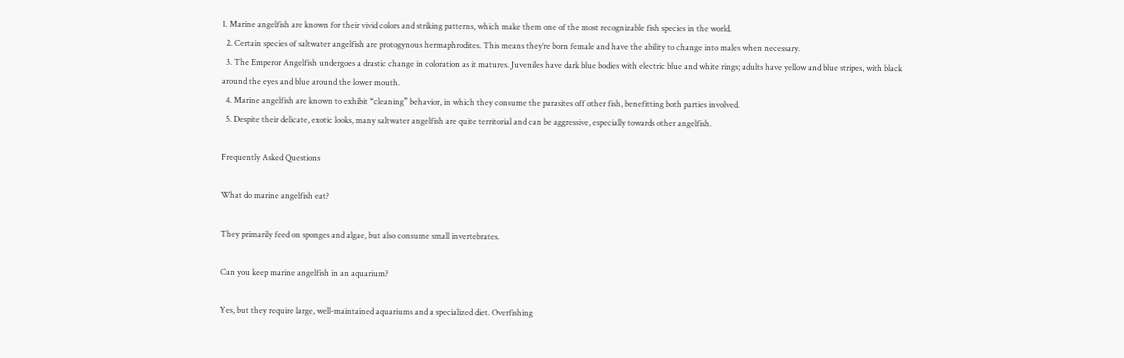1. Marine angelfish are known for their vivid colors and striking patterns, which make them one of the most recognizable fish species in the world.
  2. Certain species of saltwater angelfish are protogynous hermaphrodites. This means they’re born female and have the ability to change into males when necessary.
  3. The Emperor Angelfish undergoes a drastic change in coloration as it matures. Juveniles have dark blue bodies with electric blue and white rings; adults have yellow and blue stripes, with black around the eyes and blue around the lower mouth.
  4. Marine angelfish are known to exhibit “cleaning” behavior, in which they consume the parasites off other fish, benefitting both parties involved.
  5. Despite their delicate, exotic looks, many saltwater angelfish are quite territorial and can be aggressive, especially towards other angelfish.

Frequently Asked Questions

What do marine angelfish eat?

They primarily feed on sponges and algae, but also consume small invertebrates.

Can you keep marine angelfish in an aquarium?

Yes, but they require large, well-maintained aquariums and a specialized diet. Overfishing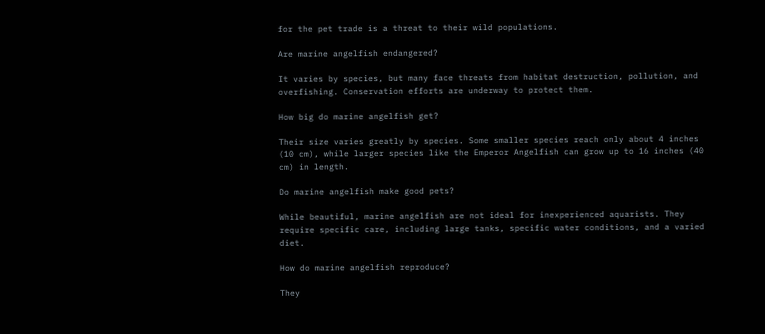for the pet trade is a threat to their wild populations.

Are marine angelfish endangered?

It varies by species, but many face threats from habitat destruction, pollution, and overfishing. Conservation efforts are underway to protect them.

How big do marine angelfish get?

Their size varies greatly by species. Some smaller species reach only about 4 inches (10 cm), while larger species like the Emperor Angelfish can grow up to 16 inches (40 cm) in length.

Do marine angelfish make good pets?

While beautiful, marine angelfish are not ideal for inexperienced aquarists. They require specific care, including large tanks, specific water conditions, and a varied diet.

How do marine angelfish reproduce?

They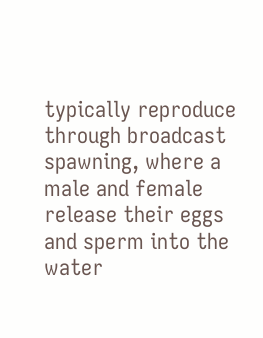typically reproduce through broadcast spawning, where a male and female release their eggs and sperm into the water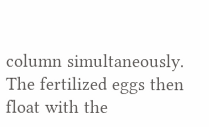column simultaneously. The fertilized eggs then float with the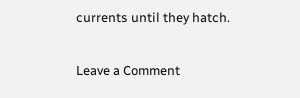currents until they hatch.

Leave a Comment